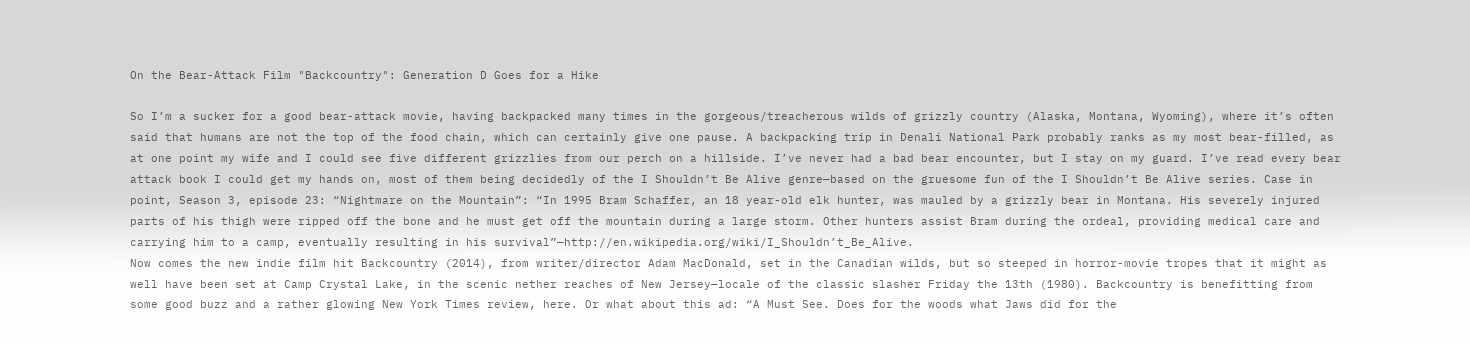On the Bear-Attack Film "Backcountry": Generation D Goes for a Hike

So I’m a sucker for a good bear-attack movie, having backpacked many times in the gorgeous/treacherous wilds of grizzly country (Alaska, Montana, Wyoming), where it’s often said that humans are not the top of the food chain, which can certainly give one pause. A backpacking trip in Denali National Park probably ranks as my most bear-filled, as at one point my wife and I could see five different grizzlies from our perch on a hillside. I’ve never had a bad bear encounter, but I stay on my guard. I’ve read every bear attack book I could get my hands on, most of them being decidedly of the I Shouldn’t Be Alive genre—based on the gruesome fun of the I Shouldn’t Be Alive series. Case in point, Season 3, episode 23: “Nightmare on the Mountain”: “In 1995 Bram Schaffer, an 18 year-old elk hunter, was mauled by a grizzly bear in Montana. His severely injured parts of his thigh were ripped off the bone and he must get off the mountain during a large storm. Other hunters assist Bram during the ordeal, providing medical care and carrying him to a camp, eventually resulting in his survival”—http://en.wikipedia.org/wiki/I_Shouldn’t_Be_Alive.
Now comes the new indie film hit Backcountry (2014), from writer/director Adam MacDonald, set in the Canadian wilds, but so steeped in horror-movie tropes that it might as well have been set at Camp Crystal Lake, in the scenic nether reaches of New Jersey—locale of the classic slasher Friday the 13th (1980). Backcountry is benefitting from some good buzz and a rather glowing New York Times review, here. Or what about this ad: “A Must See. Does for the woods what Jaws did for the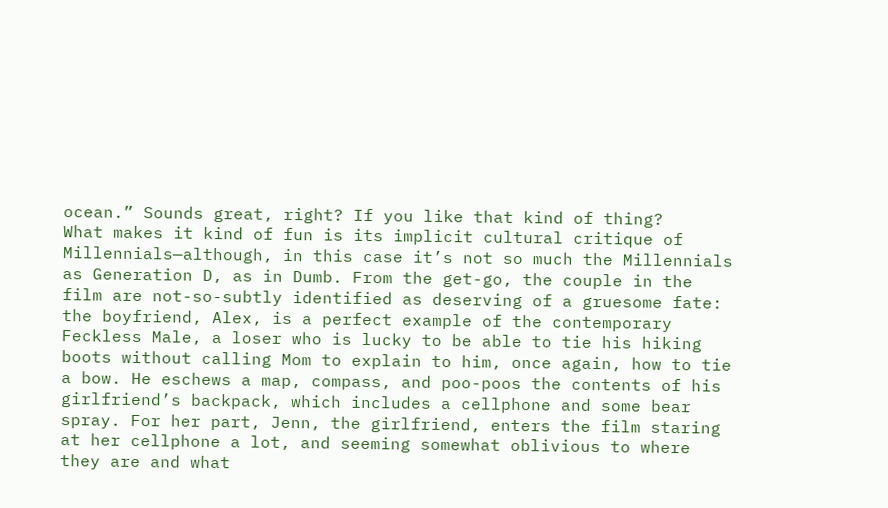ocean.” Sounds great, right? If you like that kind of thing?
What makes it kind of fun is its implicit cultural critique of Millennials—although, in this case it’s not so much the Millennials as Generation D, as in Dumb. From the get-go, the couple in the film are not-so-subtly identified as deserving of a gruesome fate: the boyfriend, Alex, is a perfect example of the contemporary Feckless Male, a loser who is lucky to be able to tie his hiking boots without calling Mom to explain to him, once again, how to tie a bow. He eschews a map, compass, and poo-poos the contents of his girlfriend’s backpack, which includes a cellphone and some bear spray. For her part, Jenn, the girlfriend, enters the film staring at her cellphone a lot, and seeming somewhat oblivious to where they are and what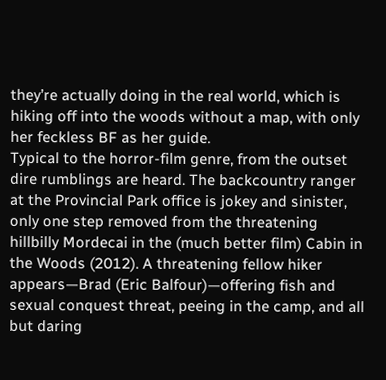they’re actually doing in the real world, which is hiking off into the woods without a map, with only her feckless BF as her guide.
Typical to the horror-film genre, from the outset dire rumblings are heard. The backcountry ranger at the Provincial Park office is jokey and sinister, only one step removed from the threatening hillbilly Mordecai in the (much better film) Cabin in the Woods (2012). A threatening fellow hiker appears—Brad (Eric Balfour)—offering fish and sexual conquest threat, peeing in the camp, and all but daring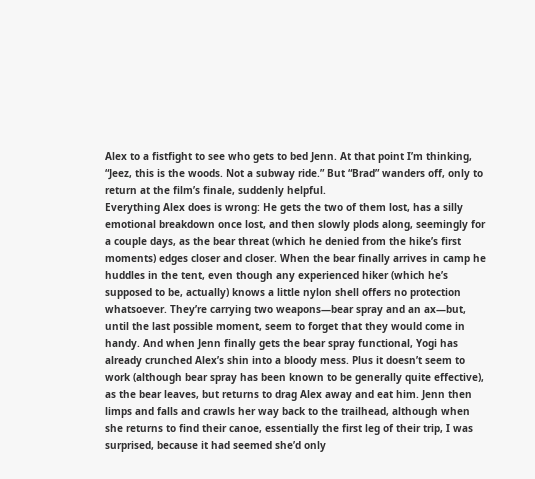Alex to a fistfight to see who gets to bed Jenn. At that point I’m thinking, “Jeez, this is the woods. Not a subway ride.” But “Brad” wanders off, only to return at the film’s finale, suddenly helpful.
Everything Alex does is wrong: He gets the two of them lost, has a silly emotional breakdown once lost, and then slowly plods along, seemingly for a couple days, as the bear threat (which he denied from the hike’s first moments) edges closer and closer. When the bear finally arrives in camp he huddles in the tent, even though any experienced hiker (which he’s supposed to be, actually) knows a little nylon shell offers no protection whatsoever. They’re carrying two weapons—bear spray and an ax—but, until the last possible moment, seem to forget that they would come in handy. And when Jenn finally gets the bear spray functional, Yogi has already crunched Alex’s shin into a bloody mess. Plus it doesn’t seem to work (although bear spray has been known to be generally quite effective), as the bear leaves, but returns to drag Alex away and eat him. Jenn then limps and falls and crawls her way back to the trailhead, although when she returns to find their canoe, essentially the first leg of their trip, I was surprised, because it had seemed she’d only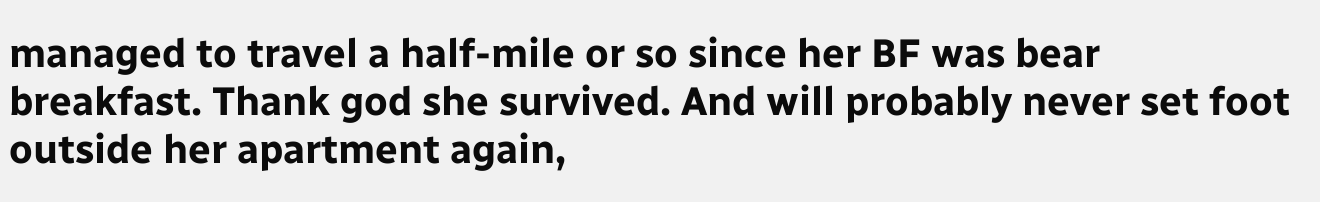managed to travel a half-mile or so since her BF was bear breakfast. Thank god she survived. And will probably never set foot outside her apartment again,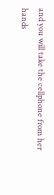and you will take the cellphone from her hands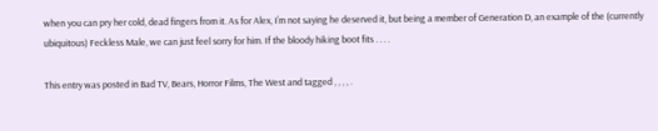when you can pry her cold, dead fingers from it. As for Alex, I’m not saying he deserved it, but being a member of Generation D, an example of the (currently ubiquitous) Feckless Male, we can just feel sorry for him. If the bloody hiking boot fits . . . .

This entry was posted in Bad TV, Bears, Horror Films, The West and tagged , , , , .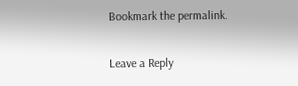Bookmark the permalink.

Leave a Reply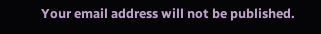Your email address will not be published.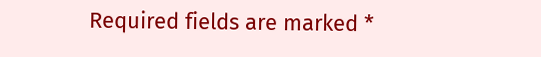Required fields are marked *